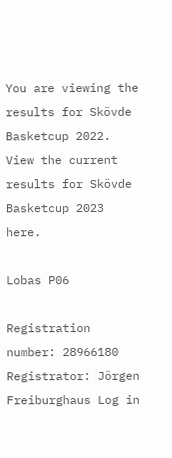You are viewing the results for Skövde Basketcup 2022. View the current results for Skövde Basketcup 2023 here.

Lobas P06

Registration number: 28966180
Registrator: Jörgen Freiburghaus Log in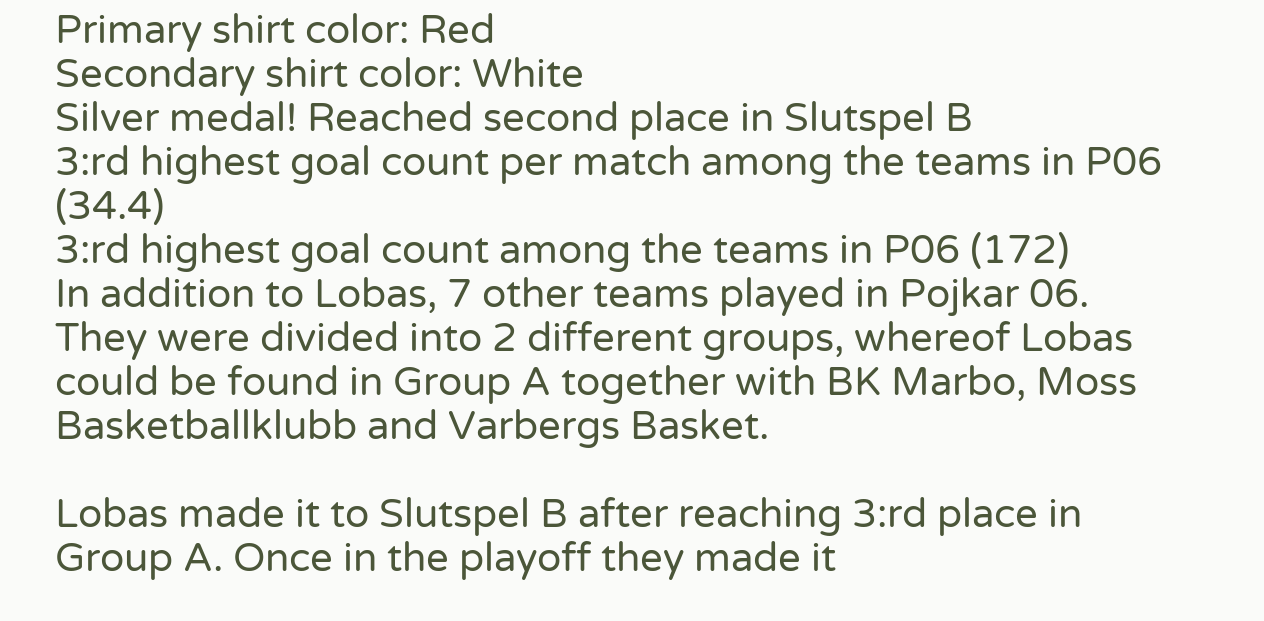Primary shirt color: Red
Secondary shirt color: White
Silver medal! Reached second place in Slutspel B
3:rd highest goal count per match among the teams in P06 (34.4)
3:rd highest goal count among the teams in P06 (172)
In addition to Lobas, 7 other teams played in Pojkar 06. They were divided into 2 different groups, whereof Lobas could be found in Group A together with BK Marbo, Moss Basketballklubb and Varbergs Basket.

Lobas made it to Slutspel B after reaching 3:rd place in Group A. Once in the playoff they made it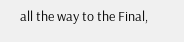all the way to the Final,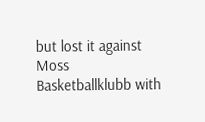but lost it against Moss Basketballklubb with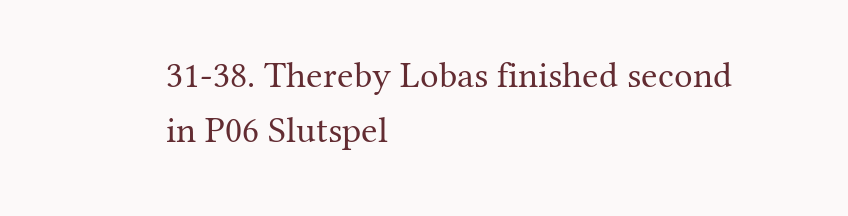31-38. Thereby Lobas finished second in P06 Slutspel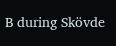B during Skövde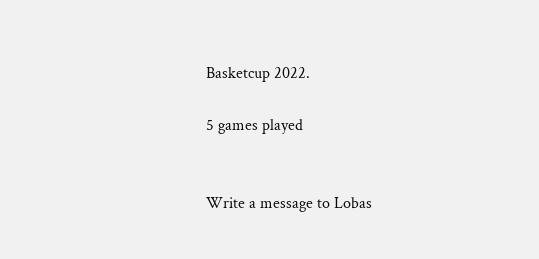Basketcup 2022.

5 games played


Write a message to Lobas